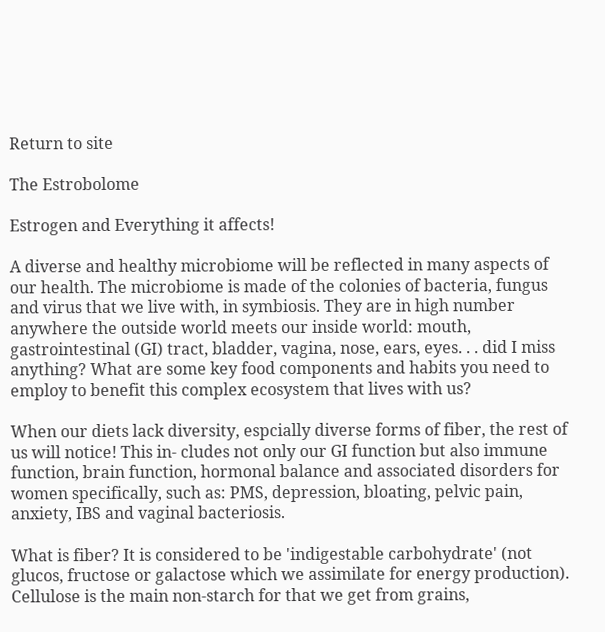Return to site

The Estrobolome

Estrogen and Everything it affects!

A diverse and healthy microbiome will be reflected in many aspects of our health. The microbiome is made of the colonies of bacteria, fungus and virus that we live with, in symbiosis. They are in high number anywhere the outside world meets our inside world: mouth, gastrointestinal (GI) tract, bladder, vagina, nose, ears, eyes. . . did I miss anything? What are some key food components and habits you need to employ to benefit this complex ecosystem that lives with us?

When our diets lack diversity, espcially diverse forms of fiber, the rest of us will notice! This in- cludes not only our GI function but also immune function, brain function, hormonal balance and associated disorders for women specifically, such as: PMS, depression, bloating, pelvic pain, anxiety, IBS and vaginal bacteriosis.

What is fiber? It is considered to be 'indigestable carbohydrate' (not glucos, fructose or galactose which we assimilate for energy production). Cellulose is the main non-starch for that we get from grains,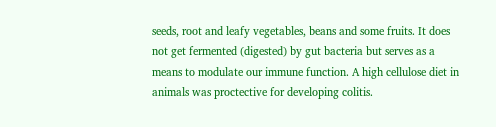seeds, root and leafy vegetables, beans and some fruits. It does not get fermented (digested) by gut bacteria but serves as a means to modulate our immune function. A high cellulose diet in animals was proctective for developing colitis.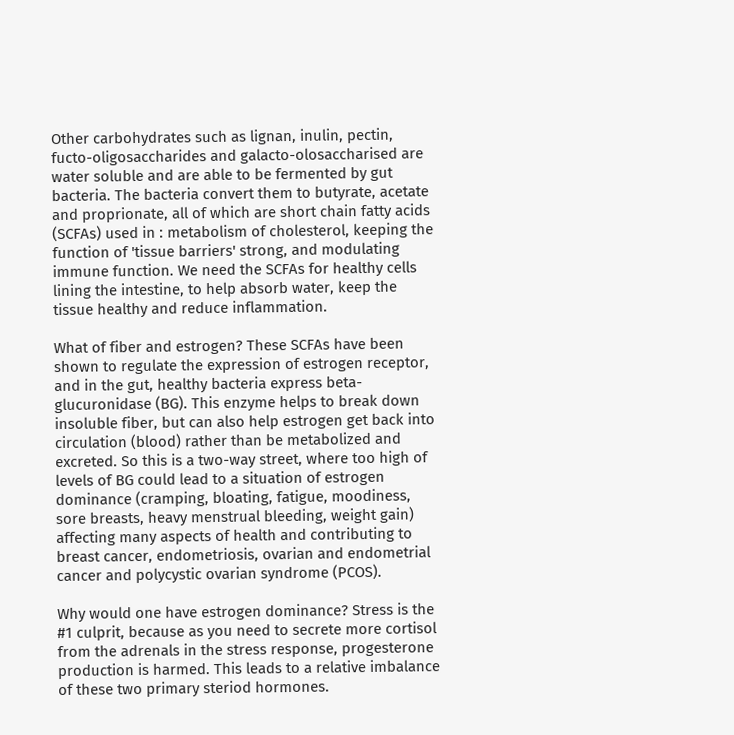Other carbohydrates such as lignan, inulin, pectin, fucto-oligosaccharides and galacto-olosaccharised are water soluble and are able to be fermented by gut bacteria. The bacteria convert them to butyrate, acetate and proprionate, all of which are short chain fatty acids (SCFAs) used in : metabolism of cholesterol, keeping the function of 'tissue barriers' strong, and modulating immune function. We need the SCFAs for healthy cells lining the intestine, to help absorb water, keep the tissue healthy and reduce inflammation.

What of fiber and estrogen? These SCFAs have been shown to regulate the expression of estrogen receptor, and in the gut, healthy bacteria express beta-glucuronidase (BG). This enzyme helps to break down insoluble fiber, but can also help estrogen get back into circulation (blood) rather than be metabolized and excreted. So this is a two-way street, where too high of levels of BG could lead to a situation of estrogen dominance (cramping, bloating, fatigue, moodiness, sore breasts, heavy menstrual bleeding, weight gain) affecting many aspects of health and contributing to breast cancer, endometriosis, ovarian and endometrial cancer and polycystic ovarian syndrome (PCOS).

Why would one have estrogen dominance? Stress is the #1 culprit, because as you need to secrete more cortisol from the adrenals in the stress response, progesterone production is harmed. This leads to a relative imbalance of these two primary steriod hormones.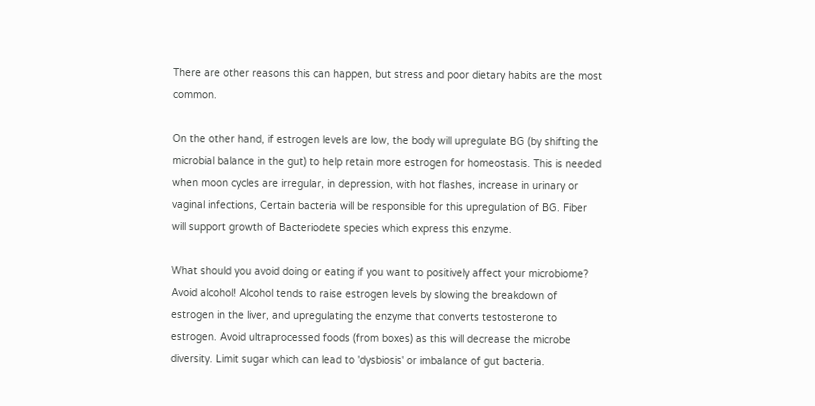There are other reasons this can happen, but stress and poor dietary habits are the most common.

On the other hand, if estrogen levels are low, the body will upregulate BG (by shifting the microbial balance in the gut) to help retain more estrogen for homeostasis. This is needed when moon cycles are irregular, in depression, with hot flashes, increase in urinary or vaginal infections, Certain bacteria will be responsible for this upregulation of BG. Fiber will support growth of Bacteriodete species which express this enzyme.

What should you avoid doing or eating if you want to positively affect your microbiome? Avoid alcohol! Alcohol tends to raise estrogen levels by slowing the breakdown of estrogen in the liver, and upregulating the enzyme that converts testosterone to estrogen. Avoid ultraprocessed foods (from boxes) as this will decrease the microbe diversity. Limit sugar which can lead to 'dysbiosis' or imbalance of gut bacteria.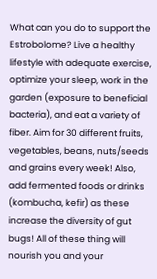What can you do to support the Estrobolome? Live a healthy lifestyle with adequate exercise, optimize your sleep, work in the garden (exposure to beneficial bacteria), and eat a variety of fiber. Aim for 30 different fruits, vegetables, beans, nuts/seeds and grains every week! Also, add fermented foods or drinks (kombucha, kefir) as these increase the diversity of gut bugs! All of these thing will nourish you and your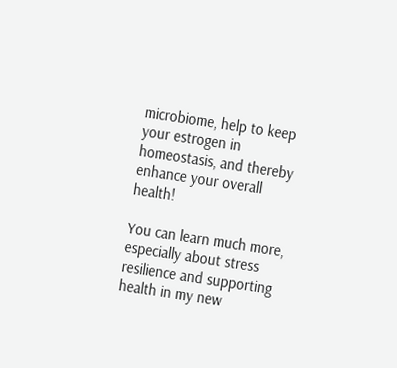microbiome, help to keep your estrogen in homeostasis, and thereby enhance your overall health!

You can learn much more, especially about stress resilience and supporting health in my new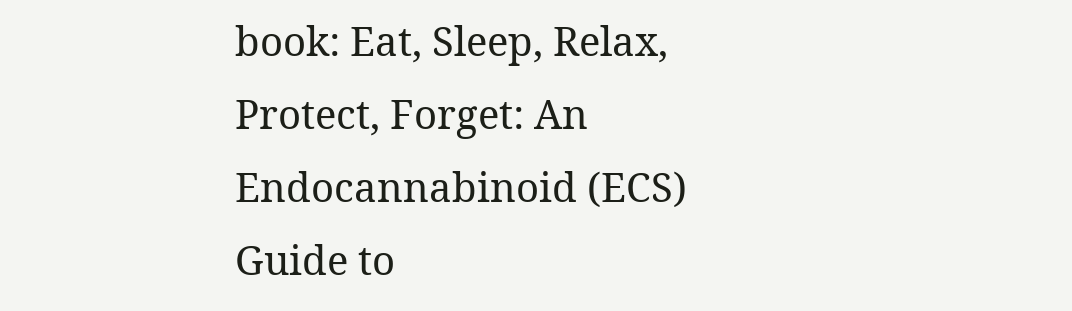book: Eat, Sleep, Relax, Protect, Forget: An Endocannabinoid (ECS) Guide to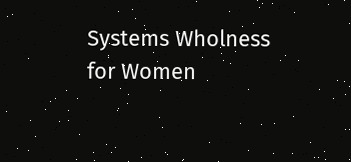Systems Wholness for Women